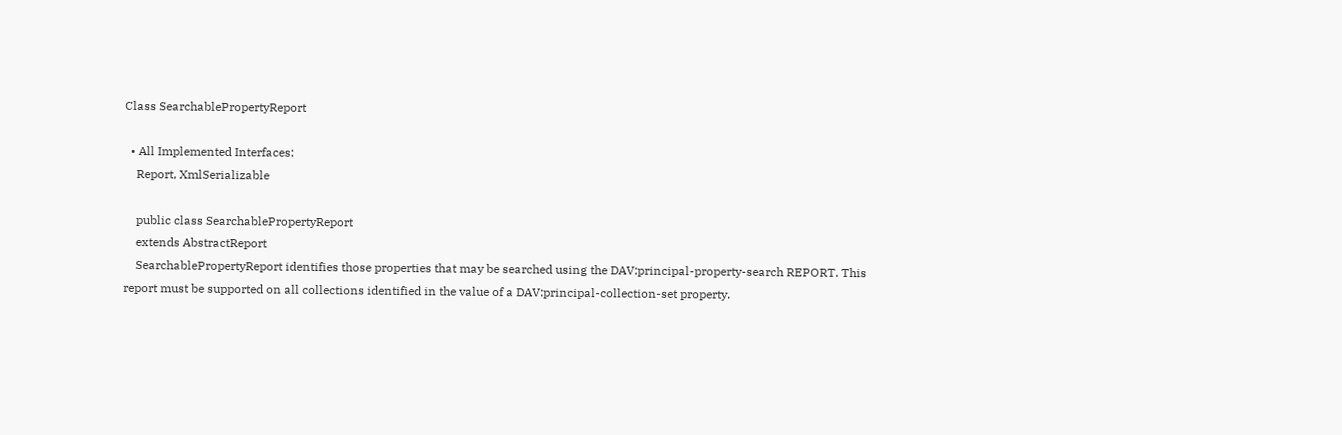Class SearchablePropertyReport

  • All Implemented Interfaces:
    Report, XmlSerializable

    public class SearchablePropertyReport
    extends AbstractReport
    SearchablePropertyReport identifies those properties that may be searched using the DAV:principal-property-search REPORT. This report must be supported on all collections identified in the value of a DAV:principal-collection-set property.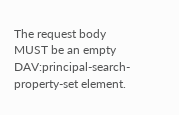The request body MUST be an empty DAV:principal-search-property-set element.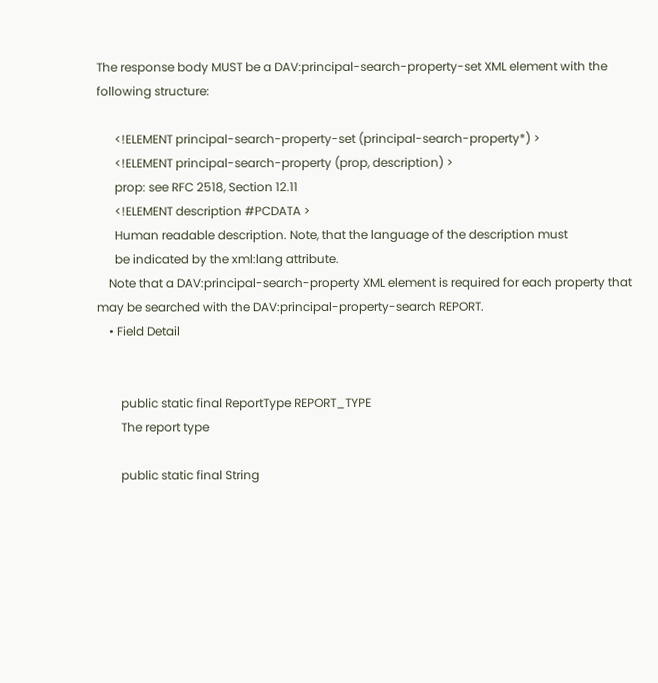The response body MUST be a DAV:principal-search-property-set XML element with the following structure:

      <!ELEMENT principal-search-property-set (principal-search-property*) >
      <!ELEMENT principal-search-property (prop, description) >
      prop: see RFC 2518, Section 12.11
      <!ELEMENT description #PCDATA >
      Human readable description. Note, that the language of the description must
      be indicated by the xml:lang attribute.
    Note that a DAV:principal-search-property XML element is required for each property that may be searched with the DAV:principal-property-search REPORT.
    • Field Detail


        public static final ReportType REPORT_TYPE
        The report type

        public static final String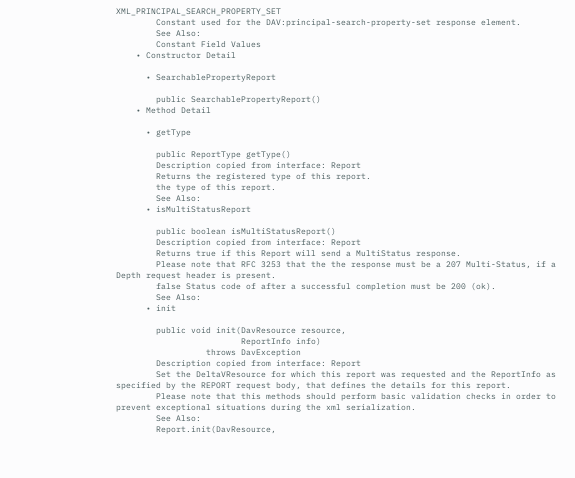XML_PRINCIPAL_SEARCH_PROPERTY_SET
        Constant used for the DAV:principal-search-property-set response element.
        See Also:
        Constant Field Values
    • Constructor Detail

      • SearchablePropertyReport

        public SearchablePropertyReport()
    • Method Detail

      • getType

        public ReportType getType()
        Description copied from interface: Report
        Returns the registered type of this report.
        the type of this report.
        See Also:
      • isMultiStatusReport

        public boolean isMultiStatusReport()
        Description copied from interface: Report
        Returns true if this Report will send a MultiStatus response.
        Please note that RFC 3253 that the the response must be a 207 Multi-Status, if a Depth request header is present.
        false Status code of after a successful completion must be 200 (ok).
        See Also:
      • init

        public void init(DavResource resource,
                         ReportInfo info)
                  throws DavException
        Description copied from interface: Report
        Set the DeltaVResource for which this report was requested and the ReportInfo as specified by the REPORT request body, that defines the details for this report.
        Please note that this methods should perform basic validation checks in order to prevent exceptional situations during the xml serialization.
        See Also:
        Report.init(DavResource,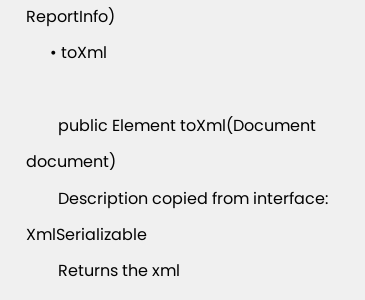ReportInfo)
      • toXml

        public Element toXml(Document document)
        Description copied from interface: XmlSerializable
        Returns the xml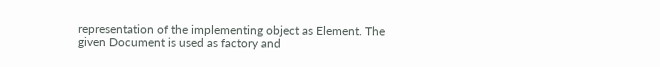representation of the implementing object as Element. The given Document is used as factory and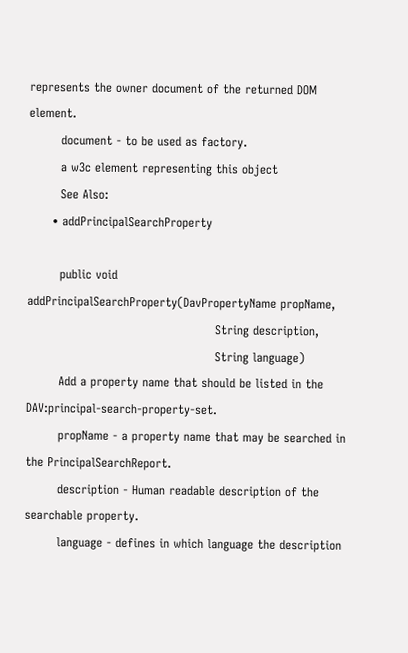represents the owner document of the returned DOM element.
        document - to be used as factory.
        a w3c element representing this object
        See Also:
      • addPrincipalSearchProperty

        public void addPrincipalSearchProperty(DavPropertyName propName,
                                               String description,
                                               String language)
        Add a property name that should be listed in the DAV:principal-search-property-set.
        propName - a property name that may be searched in the PrincipalSearchReport.
        description - Human readable description of the searchable property.
        language - defines in which language the description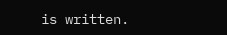is written.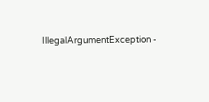IllegalArgumentException -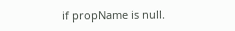if propName is null.